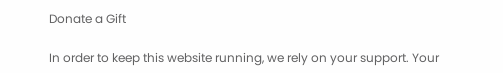Donate a Gift

In order to keep this website running, we rely on your support. Your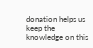donation helps us keep the knowledge on this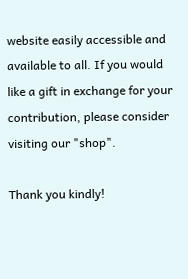website easily accessible and available to all. If you would like a gift in exchange for your contribution, please consider visiting our "shop".

Thank you kindly!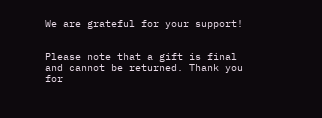We are grateful for your support!


Please note that a gift is final and cannot be returned. Thank you for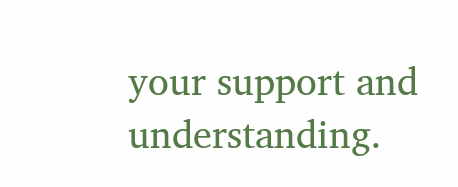your support and understanding.